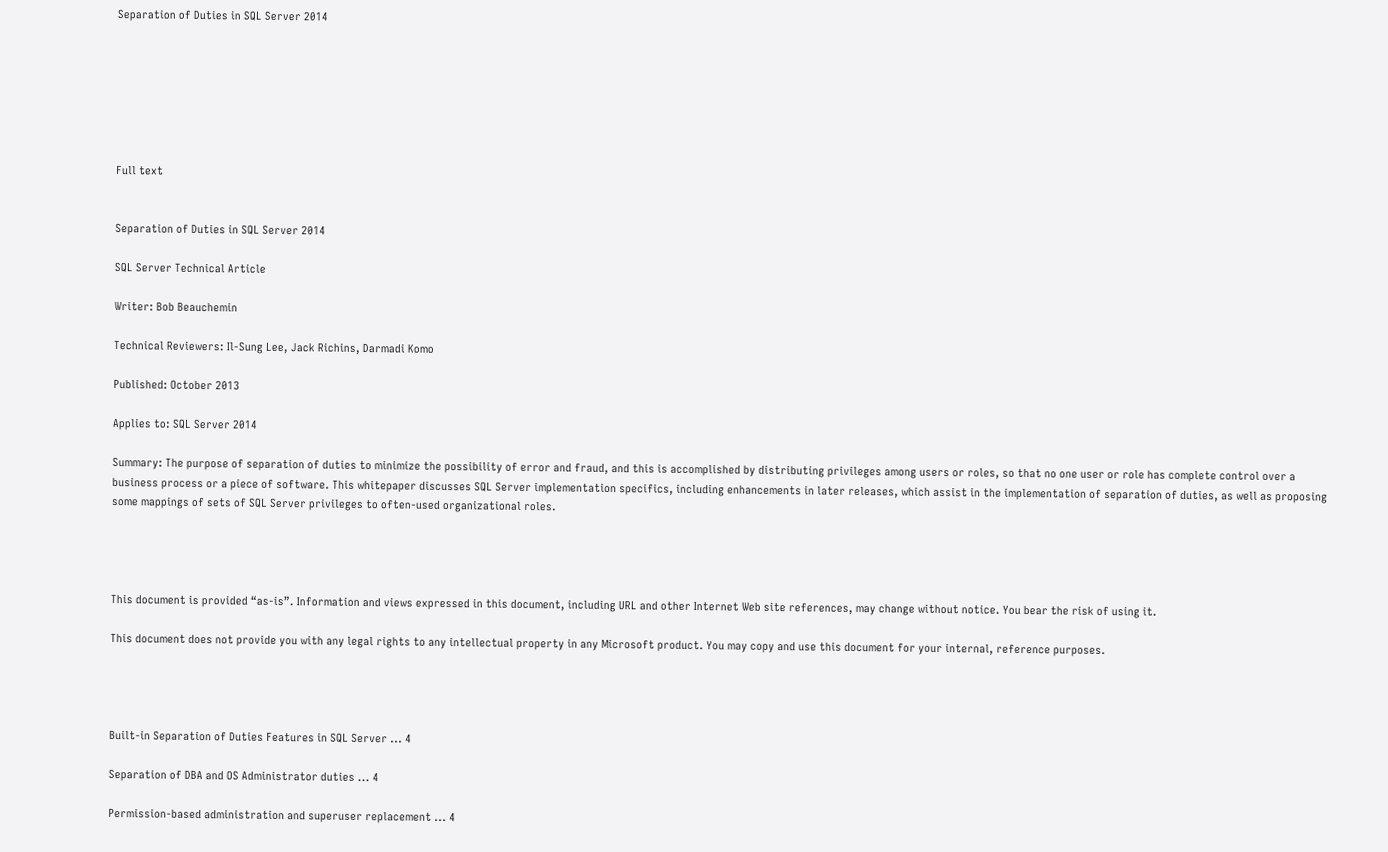Separation of Duties in SQL Server 2014







Full text


Separation of Duties in SQL Server 2014

SQL Server Technical Article

Writer: Bob Beauchemin

Technical Reviewers: Il-Sung Lee, Jack Richins, Darmadi Komo

Published: October 2013

Applies to: SQL Server 2014

Summary: The purpose of separation of duties to minimize the possibility of error and fraud, and this is accomplished by distributing privileges among users or roles, so that no one user or role has complete control over a business process or a piece of software. This whitepaper discusses SQL Server implementation specifics, including enhancements in later releases, which assist in the implementation of separation of duties, as well as proposing some mappings of sets of SQL Server privileges to often-used organizational roles.




This document is provided “as-is”. Information and views expressed in this document, including URL and other Internet Web site references, may change without notice. You bear the risk of using it.

This document does not provide you with any legal rights to any intellectual property in any Microsoft product. You may copy and use this document for your internal, reference purposes.




Built-in Separation of Duties Features in SQL Server ... 4

Separation of DBA and OS Administrator duties ... 4

Permission-based administration and superuser replacement ... 4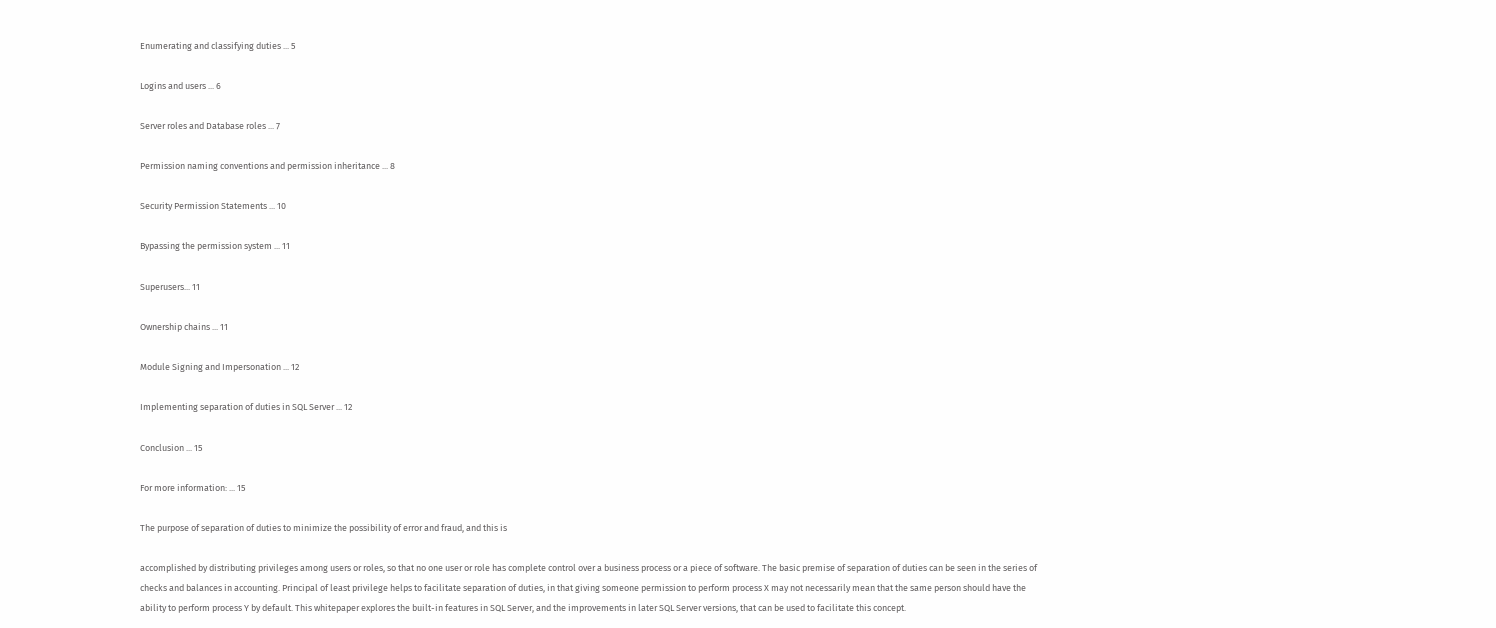Enumerating and classifying duties ... 5

Logins and users ... 6

Server roles and Database roles ... 7

Permission naming conventions and permission inheritance ... 8

Security Permission Statements ... 10

Bypassing the permission system ... 11

Superusers... 11

Ownership chains ... 11

Module Signing and Impersonation ... 12

Implementing separation of duties in SQL Server ... 12

Conclusion ... 15

For more information: ... 15

The purpose of separation of duties to minimize the possibility of error and fraud, and this is

accomplished by distributing privileges among users or roles, so that no one user or role has complete control over a business process or a piece of software. The basic premise of separation of duties can be seen in the series of checks and balances in accounting. Principal of least privilege helps to facilitate separation of duties, in that giving someone permission to perform process X may not necessarily mean that the same person should have the ability to perform process Y by default. This whitepaper explores the built-in features in SQL Server, and the improvements in later SQL Server versions, that can be used to facilitate this concept.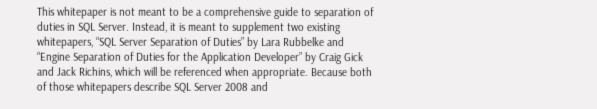This whitepaper is not meant to be a comprehensive guide to separation of duties in SQL Server. Instead, it is meant to supplement two existing whitepapers, “SQL Server Separation of Duties” by Lara Rubbelke and “Engine Separation of Duties for the Application Developer” by Craig Gick and Jack Richins, which will be referenced when appropriate. Because both of those whitepapers describe SQL Server 2008 and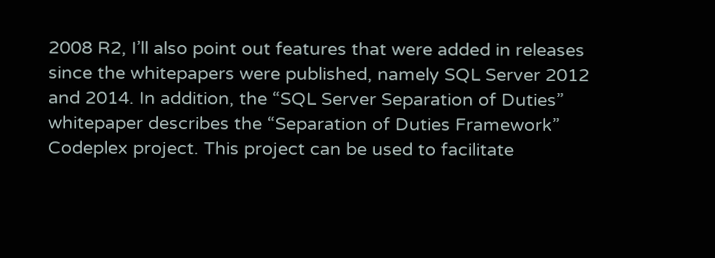2008 R2, I’ll also point out features that were added in releases since the whitepapers were published, namely SQL Server 2012 and 2014. In addition, the “SQL Server Separation of Duties” whitepaper describes the “Separation of Duties Framework” Codeplex project. This project can be used to facilitate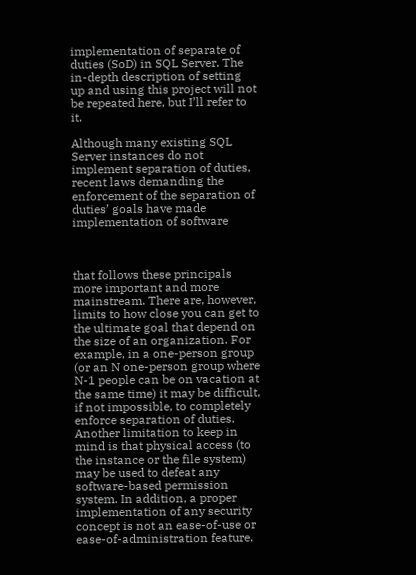implementation of separate of duties (SoD) in SQL Server. The in-depth description of setting up and using this project will not be repeated here, but I’ll refer to it.

Although many existing SQL Server instances do not implement separation of duties, recent laws demanding the enforcement of the separation of duties’ goals have made implementation of software



that follows these principals more important and more mainstream. There are, however, limits to how close you can get to the ultimate goal that depend on the size of an organization. For example, in a one-person group (or an N one-person group where N-1 people can be on vacation at the same time) it may be difficult, if not impossible, to completely enforce separation of duties. Another limitation to keep in mind is that physical access (to the instance or the file system) may be used to defeat any software-based permission system. In addition, a proper implementation of any security concept is not an ease-of-use or ease-of-administration feature.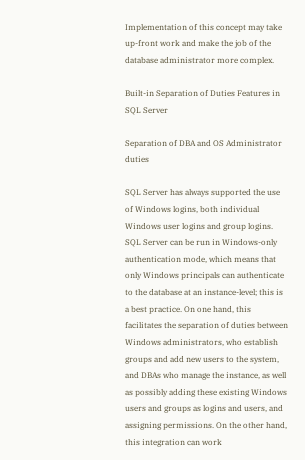Implementation of this concept may take up-front work and make the job of the database administrator more complex.

Built-in Separation of Duties Features in SQL Server

Separation of DBA and OS Administrator duties

SQL Server has always supported the use of Windows logins, both individual Windows user logins and group logins. SQL Server can be run in Windows-only authentication mode, which means that only Windows principals can authenticate to the database at an instance-level; this is a best practice. On one hand, this facilitates the separation of duties between Windows administrators, who establish groups and add new users to the system, and DBAs who manage the instance, as well as possibly adding these existing Windows users and groups as logins and users, and assigning permissions. On the other hand, this integration can work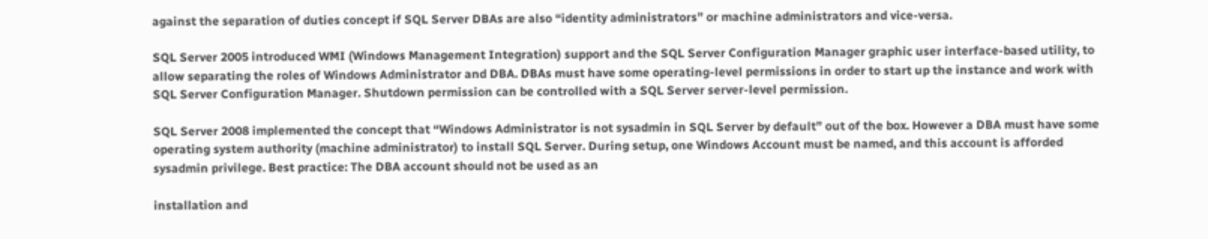against the separation of duties concept if SQL Server DBAs are also “identity administrators” or machine administrators and vice-versa.

SQL Server 2005 introduced WMI (Windows Management Integration) support and the SQL Server Configuration Manager graphic user interface-based utility, to allow separating the roles of Windows Administrator and DBA. DBAs must have some operating-level permissions in order to start up the instance and work with SQL Server Configuration Manager. Shutdown permission can be controlled with a SQL Server server-level permission.

SQL Server 2008 implemented the concept that “Windows Administrator is not sysadmin in SQL Server by default” out of the box. However a DBA must have some operating system authority (machine administrator) to install SQL Server. During setup, one Windows Account must be named, and this account is afforded sysadmin privilege. Best practice: The DBA account should not be used as an

installation and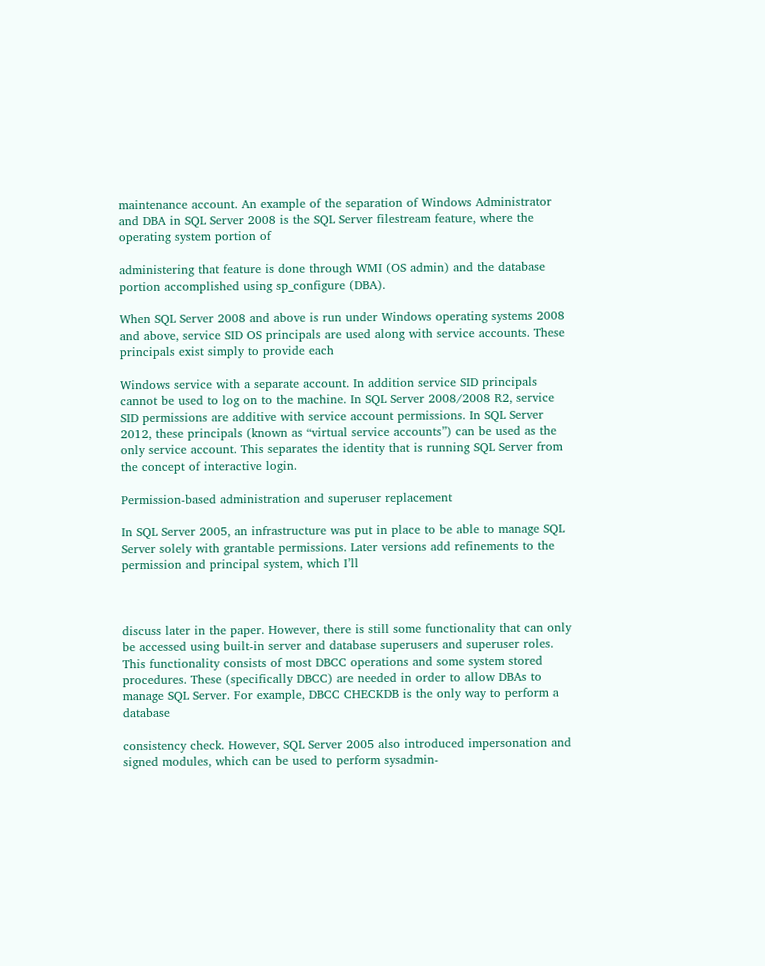maintenance account. An example of the separation of Windows Administrator and DBA in SQL Server 2008 is the SQL Server filestream feature, where the operating system portion of

administering that feature is done through WMI (OS admin) and the database portion accomplished using sp_configure (DBA).

When SQL Server 2008 and above is run under Windows operating systems 2008 and above, service SID OS principals are used along with service accounts. These principals exist simply to provide each

Windows service with a separate account. In addition service SID principals cannot be used to log on to the machine. In SQL Server 2008/2008 R2, service SID permissions are additive with service account permissions. In SQL Server 2012, these principals (known as “virtual service accounts”) can be used as the only service account. This separates the identity that is running SQL Server from the concept of interactive login.

Permission-based administration and superuser replacement

In SQL Server 2005, an infrastructure was put in place to be able to manage SQL Server solely with grantable permissions. Later versions add refinements to the permission and principal system, which I’ll



discuss later in the paper. However, there is still some functionality that can only be accessed using built-in server and database superusers and superuser roles. This functionality consists of most DBCC operations and some system stored procedures. These (specifically DBCC) are needed in order to allow DBAs to manage SQL Server. For example, DBCC CHECKDB is the only way to perform a database

consistency check. However, SQL Server 2005 also introduced impersonation and signed modules, which can be used to perform sysadmin-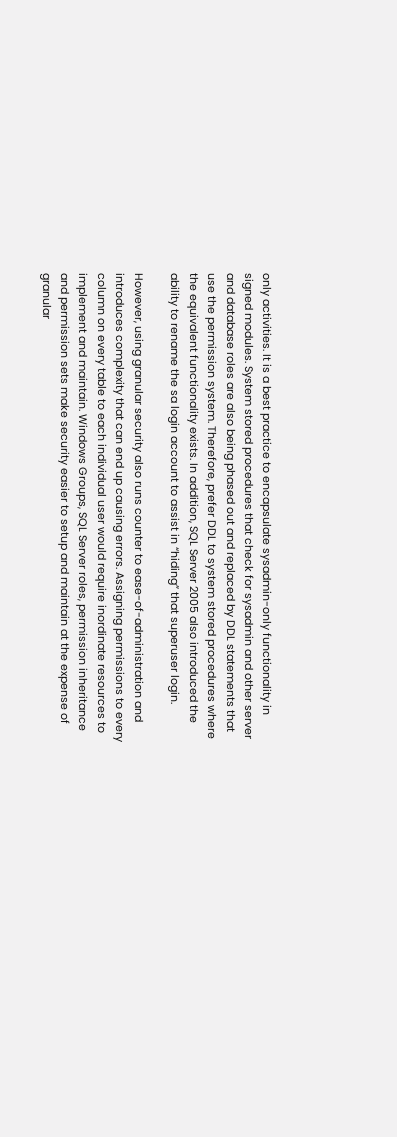only activities. It is a best practice to encapsulate sysadmin-only functionality in signed modules. System stored procedures that check for sysadmin and other server and database roles are also being phased out and replaced by DDL statements that use the permission system. Therefore, prefer DDL to system stored procedures where the equivalent functionality exists. In addition, SQL Server 2005 also introduced the ability to rename the sa login account to assist in “hiding” that superuser login.

However, using granular security also runs counter to ease-of-administration and introduces complexity that can end up causing errors. Assigning permissions to every column on every table to each individual user would require inordinate resources to implement and maintain. Windows Groups, SQL Server roles, permission inheritance and permission sets make security easier to setup and maintain at the expense of granular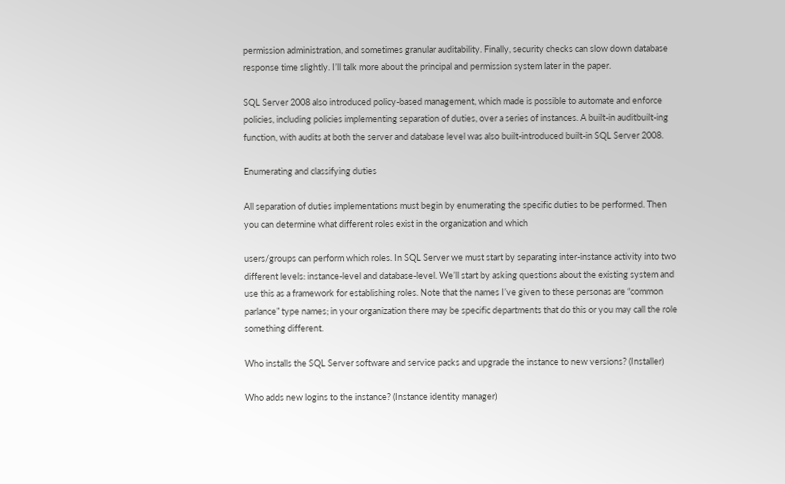permission administration, and sometimes granular auditability. Finally, security checks can slow down database response time slightly. I’ll talk more about the principal and permission system later in the paper.

SQL Server 2008 also introduced policy-based management, which made is possible to automate and enforce policies, including policies implementing separation of duties, over a series of instances. A built-in auditbuilt-ing function, with audits at both the server and database level was also built-introduced built-in SQL Server 2008.

Enumerating and classifying duties

All separation of duties implementations must begin by enumerating the specific duties to be performed. Then you can determine what different roles exist in the organization and which

users/groups can perform which roles. In SQL Server we must start by separating inter-instance activity into two different levels: instance-level and database-level. We’ll start by asking questions about the existing system and use this as a framework for establishing roles. Note that the names I’ve given to these personas are “common parlance” type names; in your organization there may be specific departments that do this or you may call the role something different.

Who installs the SQL Server software and service packs and upgrade the instance to new versions? (Installer)

Who adds new logins to the instance? (Instance identity manager)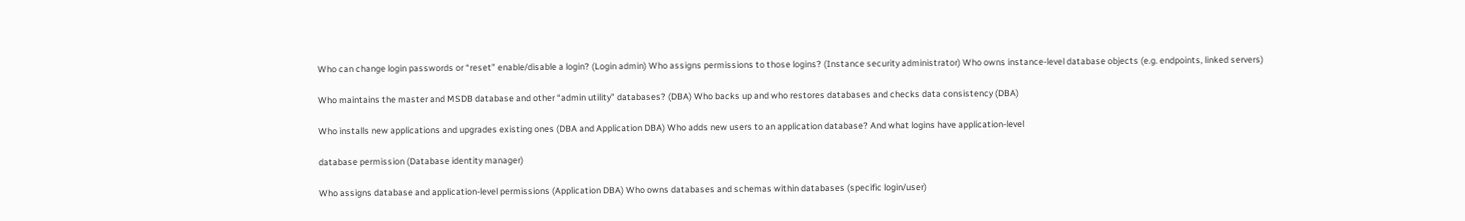Who can change login passwords or “reset” enable/disable a login? (Login admin) Who assigns permissions to those logins? (Instance security administrator) Who owns instance-level database objects (e.g. endpoints, linked servers)

Who maintains the master and MSDB database and other “admin utility” databases? (DBA) Who backs up and who restores databases and checks data consistency (DBA)

Who installs new applications and upgrades existing ones (DBA and Application DBA) Who adds new users to an application database? And what logins have application-level

database permission (Database identity manager)

Who assigns database and application-level permissions (Application DBA) Who owns databases and schemas within databases (specific login/user)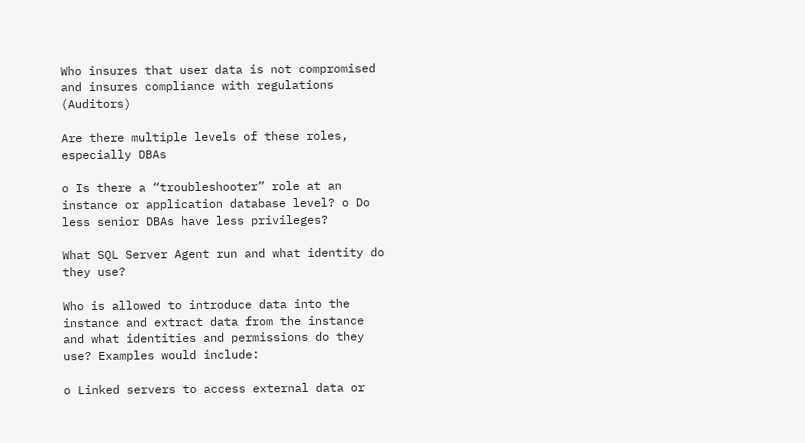Who insures that user data is not compromised and insures compliance with regulations (Auditors)

Are there multiple levels of these roles, especially DBAs

o Is there a “troubleshooter” role at an instance or application database level? o Do less senior DBAs have less privileges?

What SQL Server Agent run and what identity do they use?

Who is allowed to introduce data into the instance and extract data from the instance and what identities and permissions do they use? Examples would include:

o Linked servers to access external data or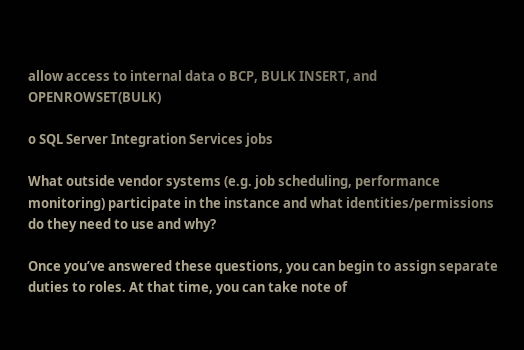allow access to internal data o BCP, BULK INSERT, and OPENROWSET(BULK)

o SQL Server Integration Services jobs

What outside vendor systems (e.g. job scheduling, performance monitoring) participate in the instance and what identities/permissions do they need to use and why?

Once you’ve answered these questions, you can begin to assign separate duties to roles. At that time, you can take note of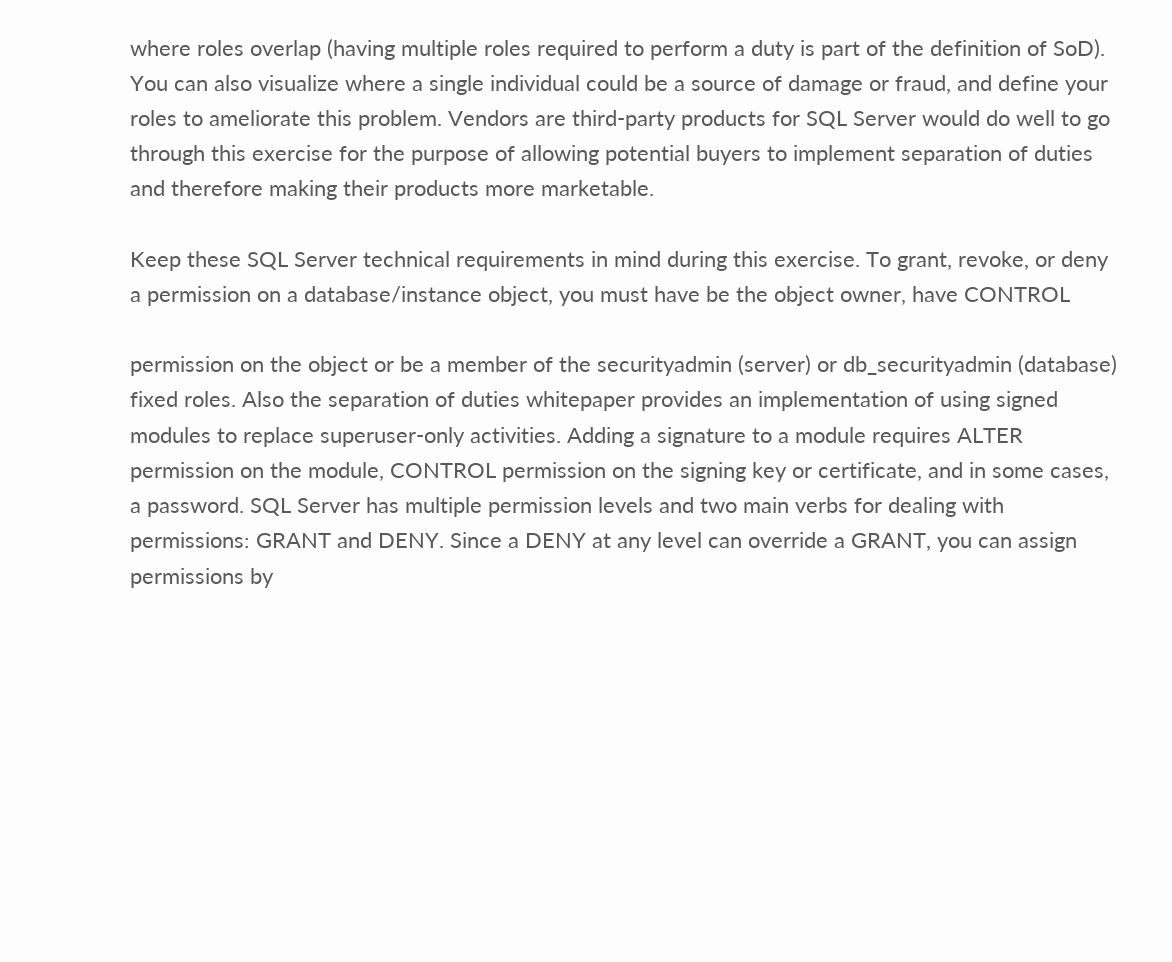where roles overlap (having multiple roles required to perform a duty is part of the definition of SoD). You can also visualize where a single individual could be a source of damage or fraud, and define your roles to ameliorate this problem. Vendors are third-party products for SQL Server would do well to go through this exercise for the purpose of allowing potential buyers to implement separation of duties and therefore making their products more marketable.

Keep these SQL Server technical requirements in mind during this exercise. To grant, revoke, or deny a permission on a database/instance object, you must have be the object owner, have CONTROL

permission on the object or be a member of the securityadmin (server) or db_securityadmin (database) fixed roles. Also the separation of duties whitepaper provides an implementation of using signed modules to replace superuser-only activities. Adding a signature to a module requires ALTER permission on the module, CONTROL permission on the signing key or certificate, and in some cases, a password. SQL Server has multiple permission levels and two main verbs for dealing with permissions: GRANT and DENY. Since a DENY at any level can override a GRANT, you can assign permissions by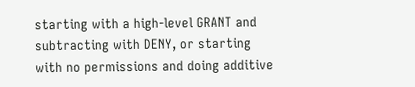starting with a high-level GRANT and subtracting with DENY, or starting with no permissions and doing additive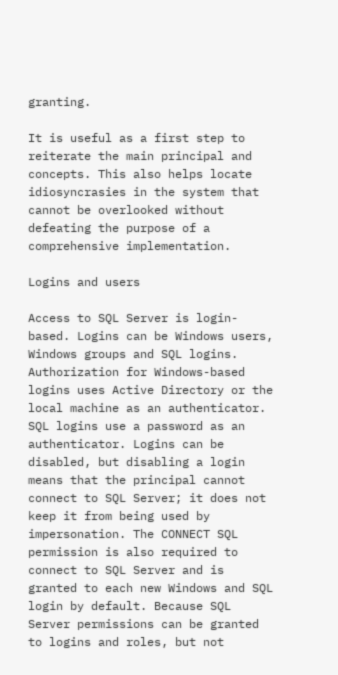granting.

It is useful as a first step to reiterate the main principal and concepts. This also helps locate idiosyncrasies in the system that cannot be overlooked without defeating the purpose of a comprehensive implementation.

Logins and users

Access to SQL Server is login-based. Logins can be Windows users, Windows groups and SQL logins. Authorization for Windows-based logins uses Active Directory or the local machine as an authenticator. SQL logins use a password as an authenticator. Logins can be disabled, but disabling a login means that the principal cannot connect to SQL Server; it does not keep it from being used by impersonation. The CONNECT SQL permission is also required to connect to SQL Server and is granted to each new Windows and SQL login by default. Because SQL Server permissions can be granted to logins and roles, but not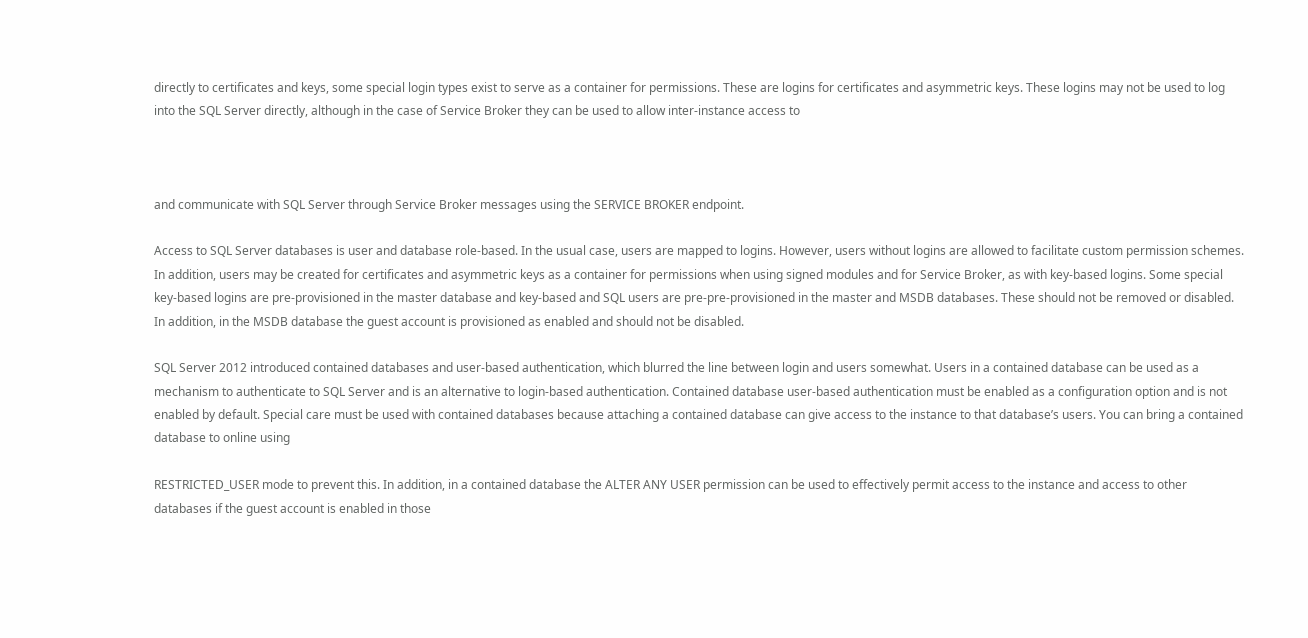directly to certificates and keys, some special login types exist to serve as a container for permissions. These are logins for certificates and asymmetric keys. These logins may not be used to log into the SQL Server directly, although in the case of Service Broker they can be used to allow inter-instance access to



and communicate with SQL Server through Service Broker messages using the SERVICE BROKER endpoint.

Access to SQL Server databases is user and database role-based. In the usual case, users are mapped to logins. However, users without logins are allowed to facilitate custom permission schemes. In addition, users may be created for certificates and asymmetric keys as a container for permissions when using signed modules and for Service Broker, as with key-based logins. Some special key-based logins are pre-provisioned in the master database and key-based and SQL users are pre-pre-provisioned in the master and MSDB databases. These should not be removed or disabled. In addition, in the MSDB database the guest account is provisioned as enabled and should not be disabled.

SQL Server 2012 introduced contained databases and user-based authentication, which blurred the line between login and users somewhat. Users in a contained database can be used as a mechanism to authenticate to SQL Server and is an alternative to login-based authentication. Contained database user-based authentication must be enabled as a configuration option and is not enabled by default. Special care must be used with contained databases because attaching a contained database can give access to the instance to that database’s users. You can bring a contained database to online using

RESTRICTED_USER mode to prevent this. In addition, in a contained database the ALTER ANY USER permission can be used to effectively permit access to the instance and access to other databases if the guest account is enabled in those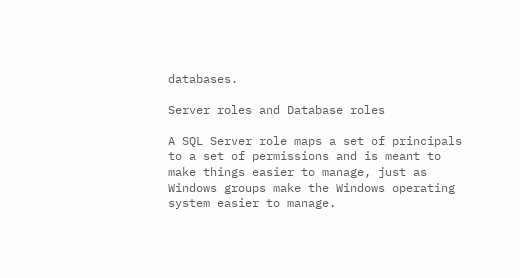databases.

Server roles and Database roles

A SQL Server role maps a set of principals to a set of permissions and is meant to make things easier to manage, just as Windows groups make the Windows operating system easier to manage.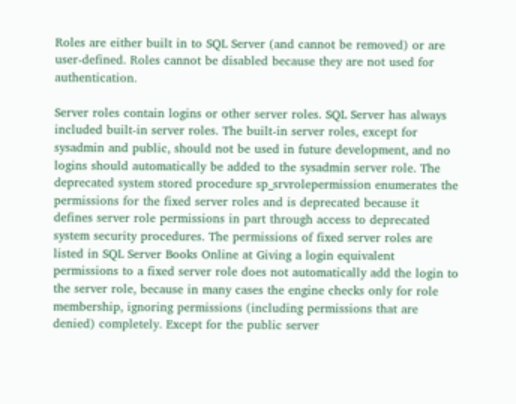Roles are either built in to SQL Server (and cannot be removed) or are user-defined. Roles cannot be disabled because they are not used for authentication.

Server roles contain logins or other server roles. SQL Server has always included built-in server roles. The built-in server roles, except for sysadmin and public, should not be used in future development, and no logins should automatically be added to the sysadmin server role. The deprecated system stored procedure sp_srvrolepermission enumerates the permissions for the fixed server roles and is deprecated because it defines server role permissions in part through access to deprecated system security procedures. The permissions of fixed server roles are listed in SQL Server Books Online at Giving a login equivalent permissions to a fixed server role does not automatically add the login to the server role, because in many cases the engine checks only for role membership, ignoring permissions (including permissions that are denied) completely. Except for the public server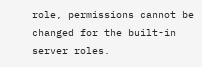role, permissions cannot be changed for the built-in server roles.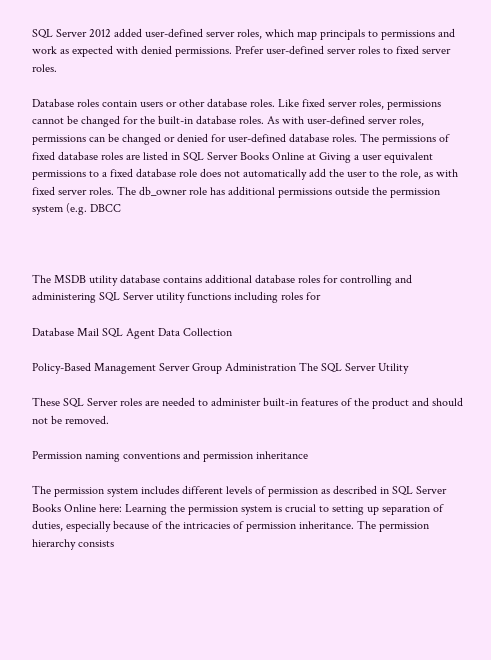SQL Server 2012 added user-defined server roles, which map principals to permissions and work as expected with denied permissions. Prefer user-defined server roles to fixed server roles.

Database roles contain users or other database roles. Like fixed server roles, permissions cannot be changed for the built-in database roles. As with user-defined server roles, permissions can be changed or denied for user-defined database roles. The permissions of fixed database roles are listed in SQL Server Books Online at Giving a user equivalent permissions to a fixed database role does not automatically add the user to the role, as with fixed server roles. The db_owner role has additional permissions outside the permission system (e.g. DBCC



The MSDB utility database contains additional database roles for controlling and administering SQL Server utility functions including roles for

Database Mail SQL Agent Data Collection

Policy-Based Management Server Group Administration The SQL Server Utility

These SQL Server roles are needed to administer built-in features of the product and should not be removed.

Permission naming conventions and permission inheritance

The permission system includes different levels of permission as described in SQL Server Books Online here: Learning the permission system is crucial to setting up separation of duties, especially because of the intricacies of permission inheritance. The permission hierarchy consists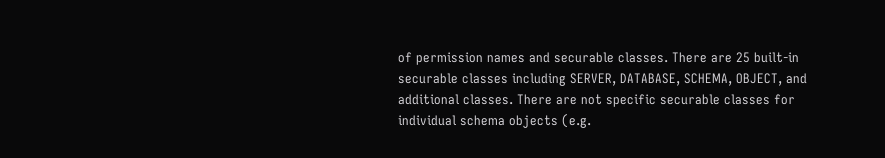of permission names and securable classes. There are 25 built-in securable classes including SERVER, DATABASE, SCHEMA, OBJECT, and additional classes. There are not specific securable classes for individual schema objects (e.g.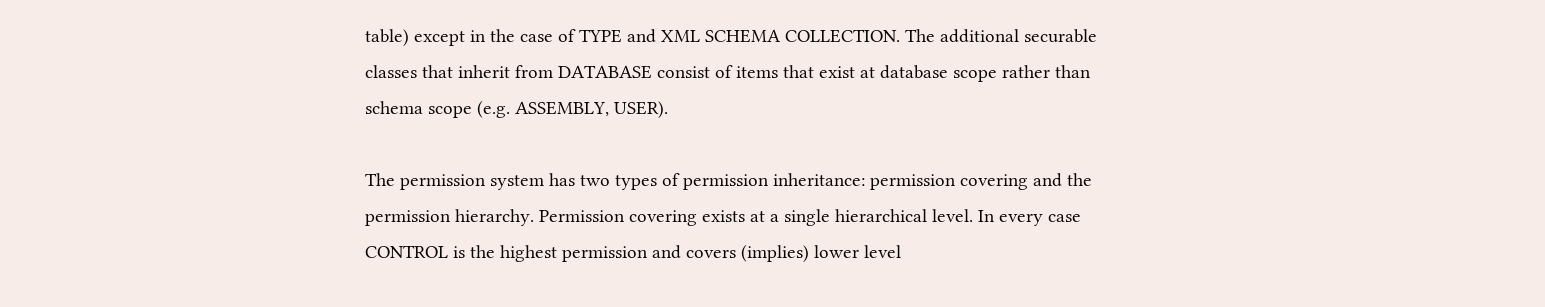table) except in the case of TYPE and XML SCHEMA COLLECTION. The additional securable classes that inherit from DATABASE consist of items that exist at database scope rather than schema scope (e.g. ASSEMBLY, USER).

The permission system has two types of permission inheritance: permission covering and the permission hierarchy. Permission covering exists at a single hierarchical level. In every case CONTROL is the highest permission and covers (implies) lower level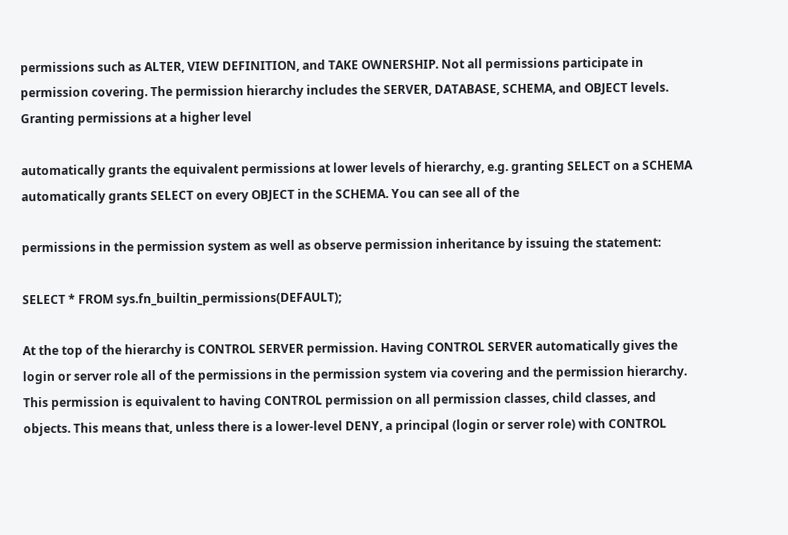permissions such as ALTER, VIEW DEFINITION, and TAKE OWNERSHIP. Not all permissions participate in permission covering. The permission hierarchy includes the SERVER, DATABASE, SCHEMA, and OBJECT levels. Granting permissions at a higher level

automatically grants the equivalent permissions at lower levels of hierarchy, e.g. granting SELECT on a SCHEMA automatically grants SELECT on every OBJECT in the SCHEMA. You can see all of the

permissions in the permission system as well as observe permission inheritance by issuing the statement:

SELECT * FROM sys.fn_builtin_permissions(DEFAULT);

At the top of the hierarchy is CONTROL SERVER permission. Having CONTROL SERVER automatically gives the login or server role all of the permissions in the permission system via covering and the permission hierarchy. This permission is equivalent to having CONTROL permission on all permission classes, child classes, and objects. This means that, unless there is a lower-level DENY, a principal (login or server role) with CONTROL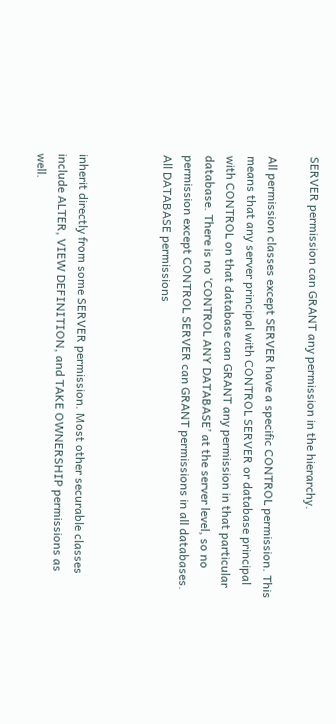SERVER permission can GRANT any permission in the hierarchy.

All permission classes except SERVER have a specific CONTROL permission. This means that any server principal with CONTROL SERVER or database principal with CONTROL on that database can GRANT any permission in that particular database. There is no ‘CONTROL ANY DATABASE’ at the server level, so no permission except CONTROL SERVER can GRANT permissions in all databases. All DATABASE permissions



inherit directly from some SERVER permission. Most other securable classes include ALTER, VIEW DEFINITION, and TAKE OWNERSHIP permissions as well.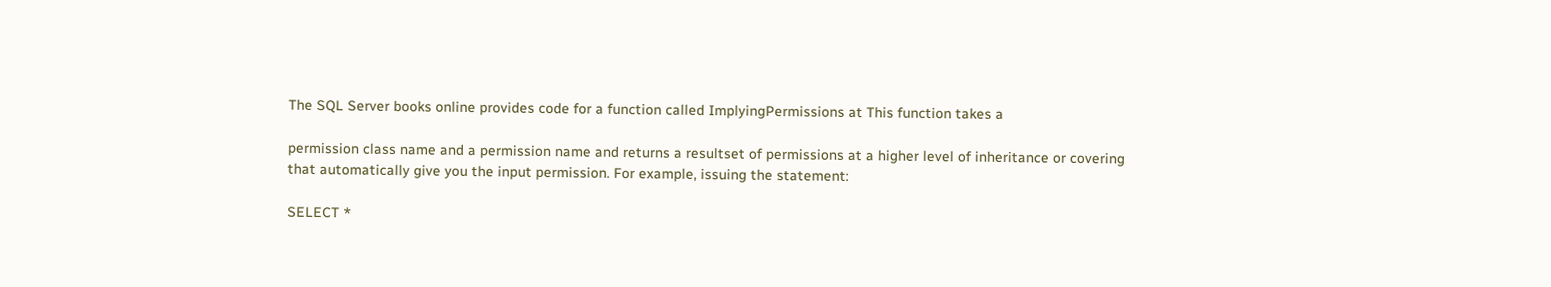The SQL Server books online provides code for a function called ImplyingPermissions at This function takes a

permission class name and a permission name and returns a resultset of permissions at a higher level of inheritance or covering that automatically give you the input permission. For example, issuing the statement:

SELECT *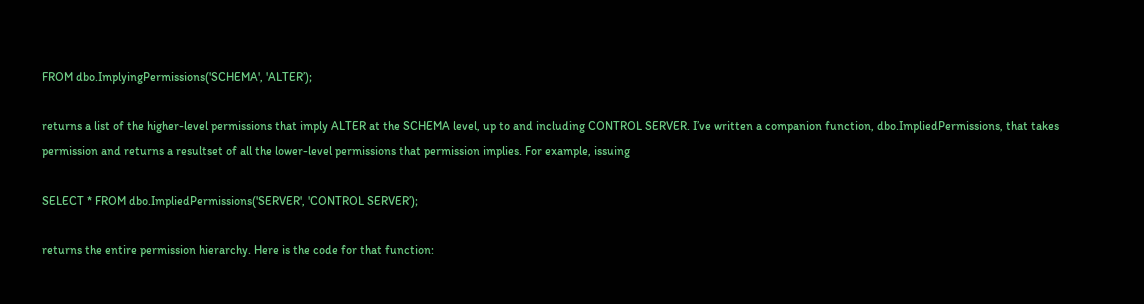FROM dbo.ImplyingPermissions('SCHEMA', 'ALTER’);

returns a list of the higher-level permissions that imply ALTER at the SCHEMA level, up to and including CONTROL SERVER. I’ve written a companion function, dbo.ImpliedPermissions, that takes permission and returns a resultset of all the lower-level permissions that permission implies. For example, issuing

SELECT * FROM dbo.ImpliedPermissions('SERVER', 'CONTROL SERVER’);

returns the entire permission hierarchy. Here is the code for that function: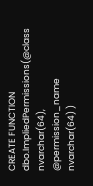CREATE FUNCTION dbo.ImpliedPermissions(@class nvarchar(64), @permission_name nvarchar(64) )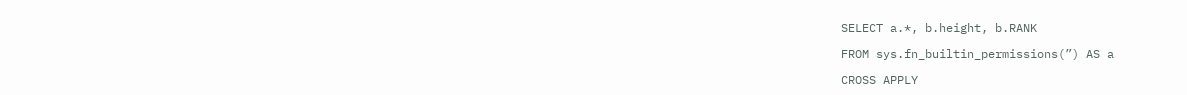SELECT a.*, b.height, b.RANK

FROM sys.fn_builtin_permissions(”) AS a

CROSS APPLY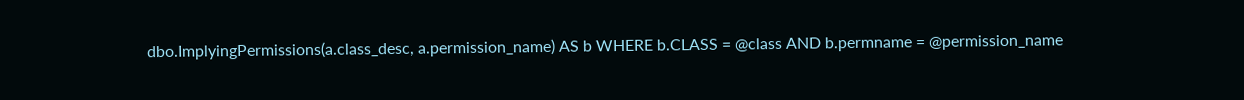dbo.ImplyingPermissions(a.class_desc, a.permission_name) AS b WHERE b.CLASS = @class AND b.permname = @permission_name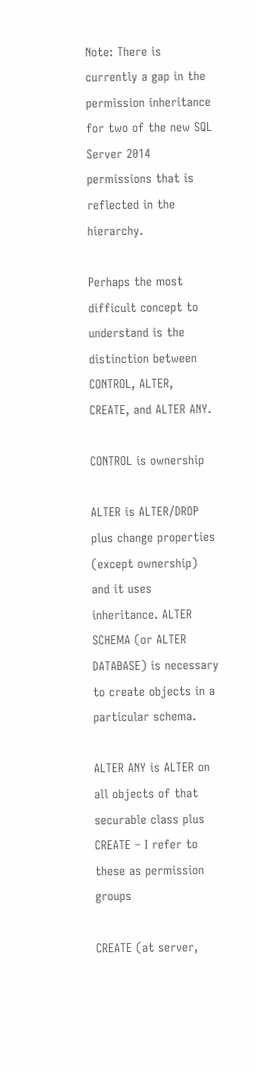Note: There is currently a gap in the permission inheritance for two of the new SQL Server 2014 permissions that is reflected in the hierarchy.

Perhaps the most difficult concept to understand is the distinction between CONTROL, ALTER, CREATE, and ALTER ANY.

CONTROL is ownership

ALTER is ALTER/DROP plus change properties (except ownership) and it uses inheritance. ALTER SCHEMA (or ALTER DATABASE) is necessary to create objects in a particular schema.

ALTER ANY is ALTER on all objects of that securable class plus CREATE – I refer to these as permission groups

CREATE (at server,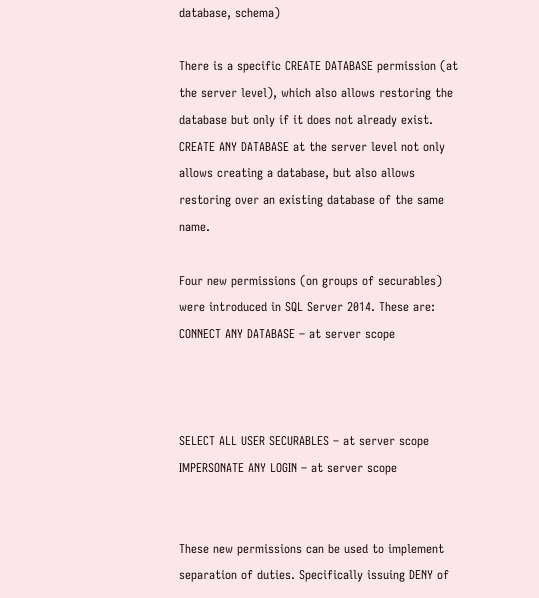database, schema)

There is a specific CREATE DATABASE permission (at the server level), which also allows restoring the database but only if it does not already exist. CREATE ANY DATABASE at the server level not only allows creating a database, but also allows restoring over an existing database of the same name.

Four new permissions (on groups of securables) were introduced in SQL Server 2014. These are: CONNECT ANY DATABASE – at server scope



SELECT ALL USER SECURABLES – at server scope IMPERSONATE ANY LOGIN – at server scope


These new permissions can be used to implement separation of duties. Specifically issuing DENY of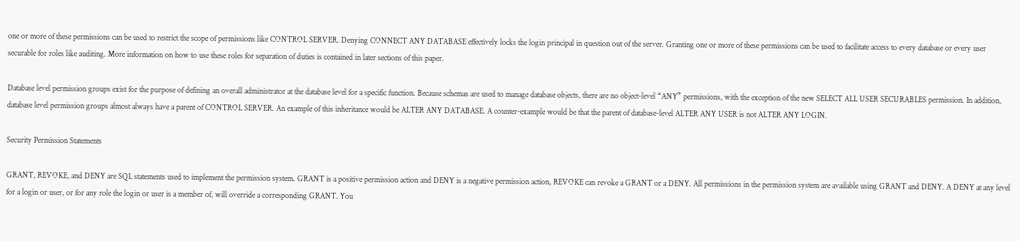one or more of these permissions can be used to restrict the scope of permissions like CONTROL SERVER. Denying CONNECT ANY DATABASE effectively locks the login principal in question out of the server. Granting one or more of these permissions can be used to facilitate access to every database or every user securable for roles like auditing. More information on how to use these roles for separation of duties is contained in later sections of this paper.

Database level permission groups exist for the purpose of defining an overall administrator at the database level for a specific function. Because schemas are used to manage database objects, there are no object-level “ANY” permissions, with the exception of the new SELECT ALL USER SECURABLES permission. In addition, database level permission groups almost always have a parent of CONTROL SERVER. An example of this inheritance would be ALTER ANY DATABASE. A counter-example would be that the parent of database-level ALTER ANY USER is not ALTER ANY LOGIN.

Security Permission Statements

GRANT, REVOKE, and DENY are SQL statements used to implement the permission system. GRANT is a positive permission action and DENY is a negative permission action, REVOKE can revoke a GRANT or a DENY. All permissions in the permission system are available using GRANT and DENY. A DENY at any level for a login or user, or for any role the login or user is a member of, will override a corresponding GRANT. You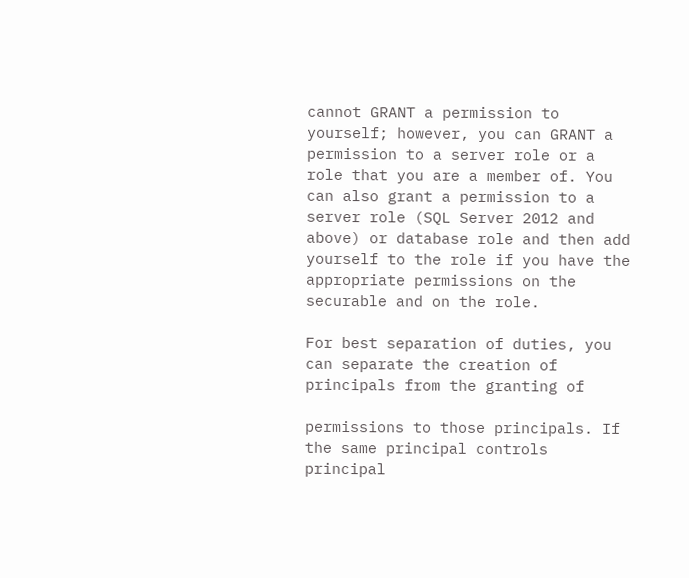cannot GRANT a permission to yourself; however, you can GRANT a permission to a server role or a role that you are a member of. You can also grant a permission to a server role (SQL Server 2012 and above) or database role and then add yourself to the role if you have the appropriate permissions on the securable and on the role.

For best separation of duties, you can separate the creation of principals from the granting of

permissions to those principals. If the same principal controls principal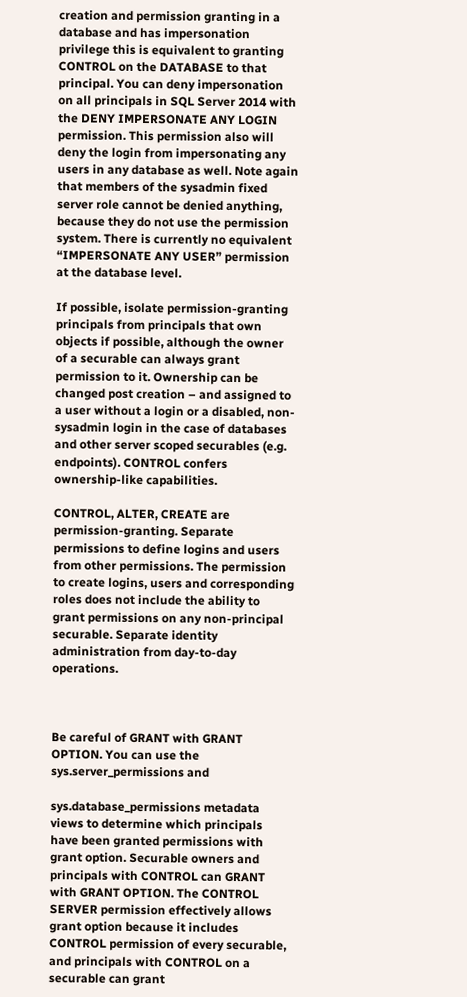creation and permission granting in a database and has impersonation privilege this is equivalent to granting CONTROL on the DATABASE to that principal. You can deny impersonation on all principals in SQL Server 2014 with the DENY IMPERSONATE ANY LOGIN permission. This permission also will deny the login from impersonating any users in any database as well. Note again that members of the sysadmin fixed server role cannot be denied anything, because they do not use the permission system. There is currently no equivalent “IMPERSONATE ANY USER” permission at the database level.

If possible, isolate permission-granting principals from principals that own objects if possible, although the owner of a securable can always grant permission to it. Ownership can be changed post creation – and assigned to a user without a login or a disabled, non-sysadmin login in the case of databases and other server scoped securables (e.g. endpoints). CONTROL confers ownership-like capabilities.

CONTROL, ALTER, CREATE are permission-granting. Separate permissions to define logins and users from other permissions. The permission to create logins, users and corresponding roles does not include the ability to grant permissions on any non-principal securable. Separate identity administration from day-to-day operations.



Be careful of GRANT with GRANT OPTION. You can use the sys.server_permissions and

sys.database_permissions metadata views to determine which principals have been granted permissions with grant option. Securable owners and principals with CONTROL can GRANT with GRANT OPTION. The CONTROL SERVER permission effectively allows grant option because it includes CONTROL permission of every securable, and principals with CONTROL on a securable can grant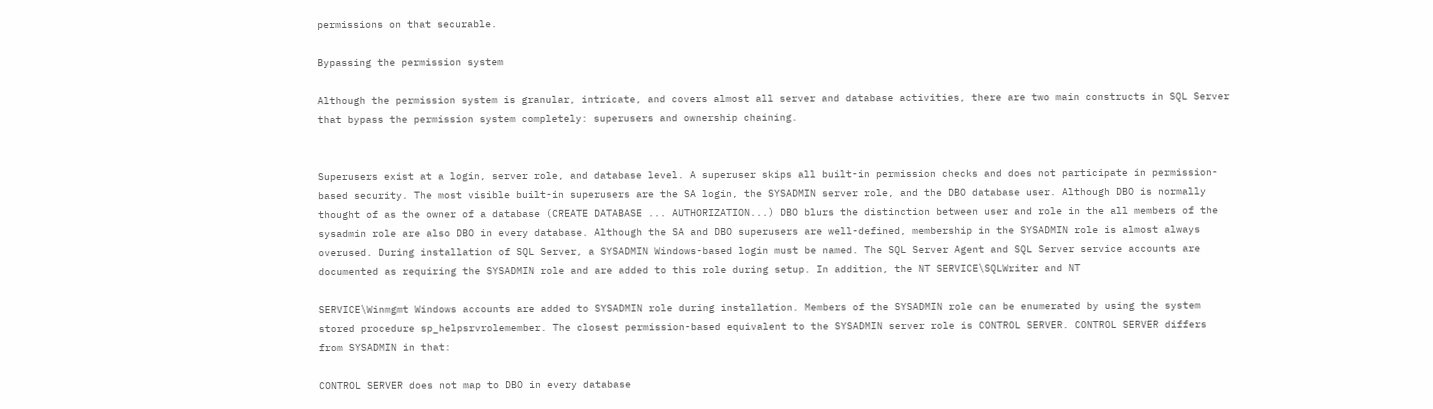permissions on that securable.

Bypassing the permission system

Although the permission system is granular, intricate, and covers almost all server and database activities, there are two main constructs in SQL Server that bypass the permission system completely: superusers and ownership chaining.


Superusers exist at a login, server role, and database level. A superuser skips all built-in permission checks and does not participate in permission-based security. The most visible built-in superusers are the SA login, the SYSADMIN server role, and the DBO database user. Although DBO is normally thought of as the owner of a database (CREATE DATABASE ... AUTHORIZATION...) DBO blurs the distinction between user and role in the all members of the sysadmin role are also DBO in every database. Although the SA and DBO superusers are well-defined, membership in the SYSADMIN role is almost always overused. During installation of SQL Server, a SYSADMIN Windows-based login must be named. The SQL Server Agent and SQL Server service accounts are documented as requiring the SYSADMIN role and are added to this role during setup. In addition, the NT SERVICE\SQLWriter and NT

SERVICE\Winmgmt Windows accounts are added to SYSADMIN role during installation. Members of the SYSADMIN role can be enumerated by using the system stored procedure sp_helpsrvrolemember. The closest permission-based equivalent to the SYSADMIN server role is CONTROL SERVER. CONTROL SERVER differs from SYSADMIN in that:

CONTROL SERVER does not map to DBO in every database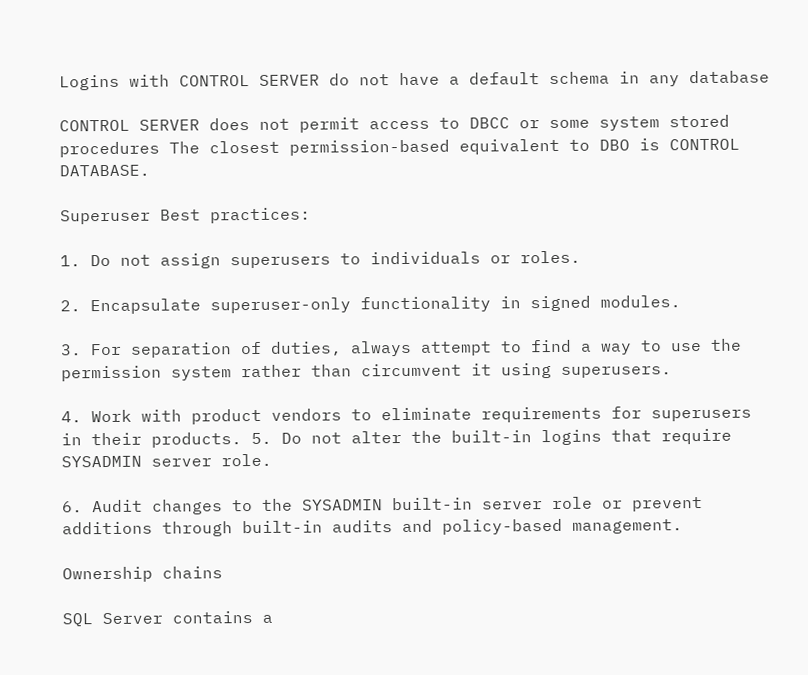Logins with CONTROL SERVER do not have a default schema in any database

CONTROL SERVER does not permit access to DBCC or some system stored procedures The closest permission-based equivalent to DBO is CONTROL DATABASE.

Superuser Best practices:

1. Do not assign superusers to individuals or roles.

2. Encapsulate superuser-only functionality in signed modules.

3. For separation of duties, always attempt to find a way to use the permission system rather than circumvent it using superusers.

4. Work with product vendors to eliminate requirements for superusers in their products. 5. Do not alter the built-in logins that require SYSADMIN server role.

6. Audit changes to the SYSADMIN built-in server role or prevent additions through built-in audits and policy-based management.

Ownership chains

SQL Server contains a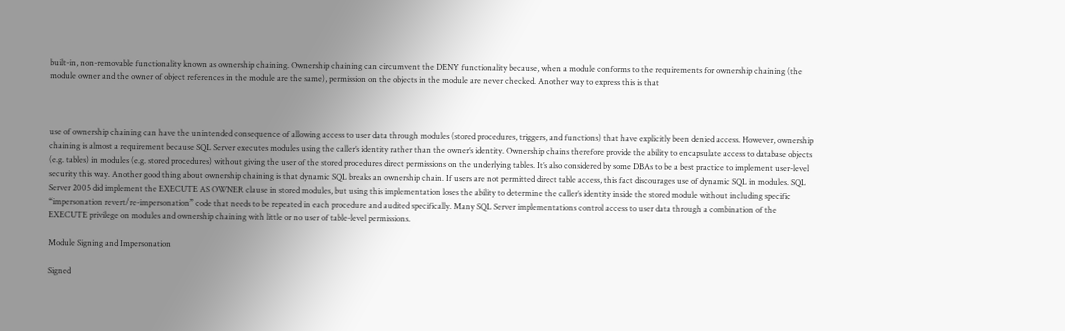built-in, non-removable functionality known as ownership chaining. Ownership chaining can circumvent the DENY functionality because, when a module conforms to the requirements for ownership chaining (the module owner and the owner of object references in the module are the same), permission on the objects in the module are never checked. Another way to express this is that



use of ownership chaining can have the unintended consequence of allowing access to user data through modules (stored procedures, triggers, and functions) that have explicitly been denied access. However, ownership chaining is almost a requirement because SQL Server executes modules using the caller’s identity rather than the owner’s identity. Ownership chains therefore provide the ability to encapsulate access to database objects (e.g. tables) in modules (e.g. stored procedures) without giving the user of the stored procedures direct permissions on the underlying tables. It’s also considered by some DBAs to be a best practice to implement user-level security this way. Another good thing about ownership chaining is that dynamic SQL breaks an ownership chain. If users are not permitted direct table access, this fact discourages use of dynamic SQL in modules. SQL Server 2005 did implement the EXECUTE AS OWNER clause in stored modules, but using this implementation loses the ability to determine the caller’s identity inside the stored module without including specific “impersonation revert/re-impersonation” code that needs to be repeated in each procedure and audited specifically. Many SQL Server implementations control access to user data through a combination of the EXECUTE privilege on modules and ownership chaining with little or no user of table-level permissions.

Module Signing and Impersonation

Signed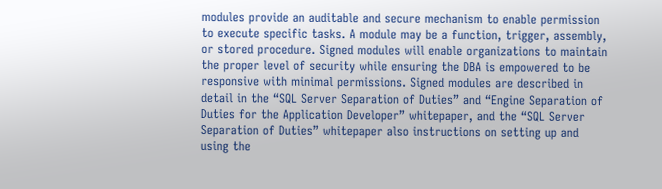modules provide an auditable and secure mechanism to enable permission to execute specific tasks. A module may be a function, trigger, assembly, or stored procedure. Signed modules will enable organizations to maintain the proper level of security while ensuring the DBA is empowered to be responsive with minimal permissions. Signed modules are described in detail in the “SQL Server Separation of Duties” and “Engine Separation of Duties for the Application Developer” whitepaper, and the “SQL Server Separation of Duties” whitepaper also instructions on setting up and using the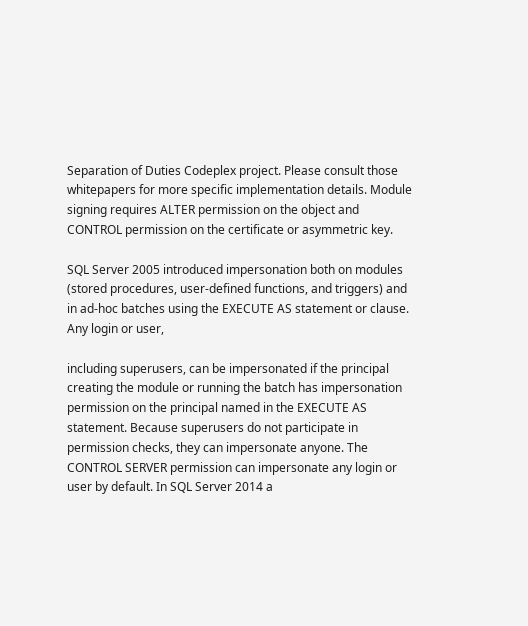Separation of Duties Codeplex project. Please consult those whitepapers for more specific implementation details. Module signing requires ALTER permission on the object and CONTROL permission on the certificate or asymmetric key.

SQL Server 2005 introduced impersonation both on modules (stored procedures, user-defined functions, and triggers) and in ad-hoc batches using the EXECUTE AS statement or clause. Any login or user,

including superusers, can be impersonated if the principal creating the module or running the batch has impersonation permission on the principal named in the EXECUTE AS statement. Because superusers do not participate in permission checks, they can impersonate anyone. The CONTROL SERVER permission can impersonate any login or user by default. In SQL Server 2014 a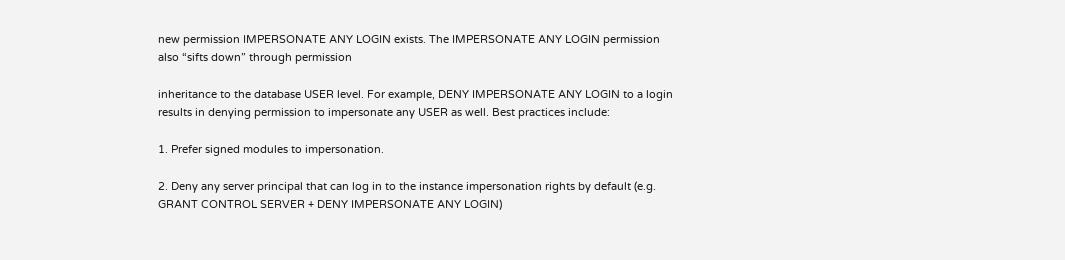new permission IMPERSONATE ANY LOGIN exists. The IMPERSONATE ANY LOGIN permission also “sifts down” through permission

inheritance to the database USER level. For example, DENY IMPERSONATE ANY LOGIN to a login results in denying permission to impersonate any USER as well. Best practices include:

1. Prefer signed modules to impersonation.

2. Deny any server principal that can log in to the instance impersonation rights by default (e.g. GRANT CONTROL SERVER + DENY IMPERSONATE ANY LOGIN)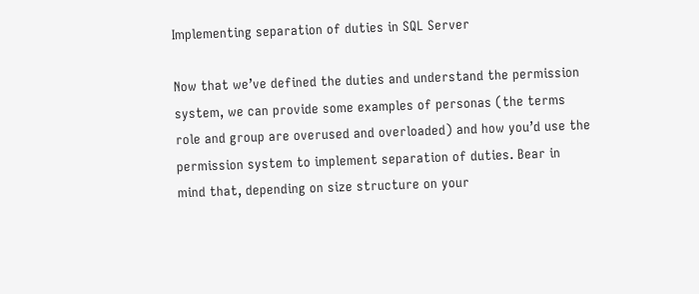Implementing separation of duties in SQL Server

Now that we’ve defined the duties and understand the permission system, we can provide some examples of personas (the terms role and group are overused and overloaded) and how you’d use the permission system to implement separation of duties. Bear in mind that, depending on size structure on your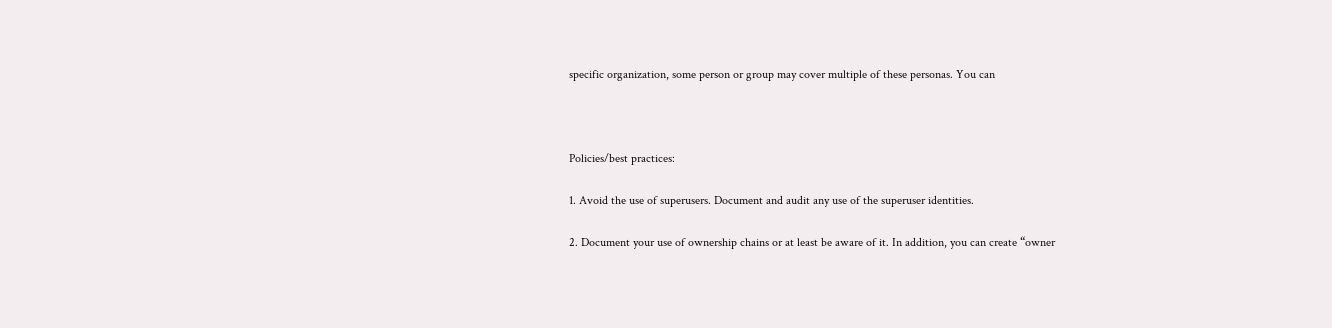specific organization, some person or group may cover multiple of these personas. You can



Policies/best practices:

1. Avoid the use of superusers. Document and audit any use of the superuser identities.

2. Document your use of ownership chains or at least be aware of it. In addition, you can create “owner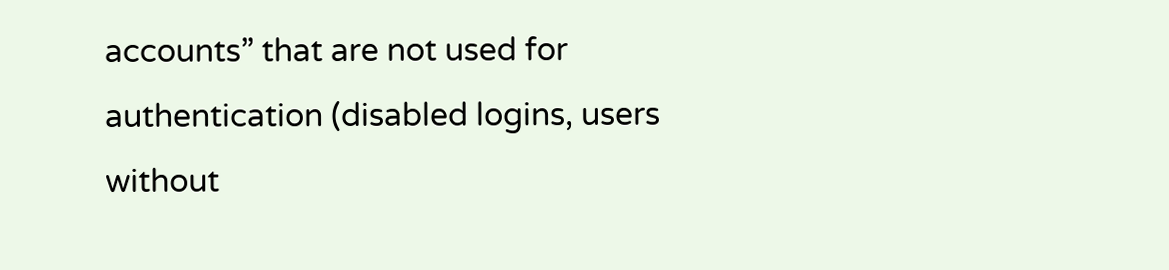accounts” that are not used for authentication (disabled logins, users without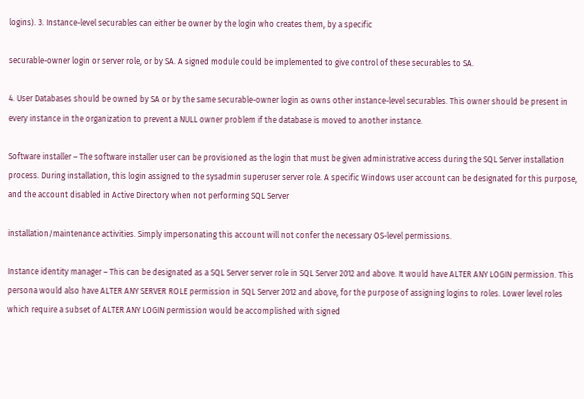logins). 3. Instance-level securables can either be owner by the login who creates them, by a specific

securable-owner login or server role, or by SA. A signed module could be implemented to give control of these securables to SA.

4. User Databases should be owned by SA or by the same securable-owner login as owns other instance-level securables. This owner should be present in every instance in the organization to prevent a NULL owner problem if the database is moved to another instance.

Software installer – The software installer user can be provisioned as the login that must be given administrative access during the SQL Server installation process. During installation, this login assigned to the sysadmin superuser server role. A specific Windows user account can be designated for this purpose, and the account disabled in Active Directory when not performing SQL Server

installation/maintenance activities. Simply impersonating this account will not confer the necessary OS-level permissions.

Instance identity manager – This can be designated as a SQL Server server role in SQL Server 2012 and above. It would have ALTER ANY LOGIN permission. This persona would also have ALTER ANY SERVER ROLE permission in SQL Server 2012 and above, for the purpose of assigning logins to roles. Lower level roles which require a subset of ALTER ANY LOGIN permission would be accomplished with signed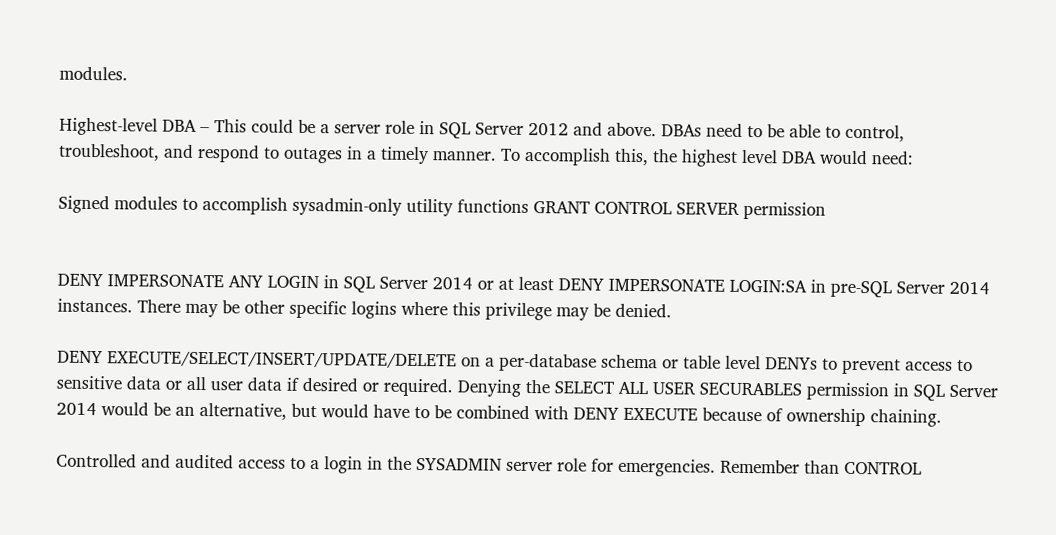modules.

Highest-level DBA – This could be a server role in SQL Server 2012 and above. DBAs need to be able to control, troubleshoot, and respond to outages in a timely manner. To accomplish this, the highest level DBA would need:

Signed modules to accomplish sysadmin-only utility functions GRANT CONTROL SERVER permission


DENY IMPERSONATE ANY LOGIN in SQL Server 2014 or at least DENY IMPERSONATE LOGIN:SA in pre-SQL Server 2014 instances. There may be other specific logins where this privilege may be denied.

DENY EXECUTE/SELECT/INSERT/UPDATE/DELETE on a per-database schema or table level DENYs to prevent access to sensitive data or all user data if desired or required. Denying the SELECT ALL USER SECURABLES permission in SQL Server 2014 would be an alternative, but would have to be combined with DENY EXECUTE because of ownership chaining.

Controlled and audited access to a login in the SYSADMIN server role for emergencies. Remember than CONTROL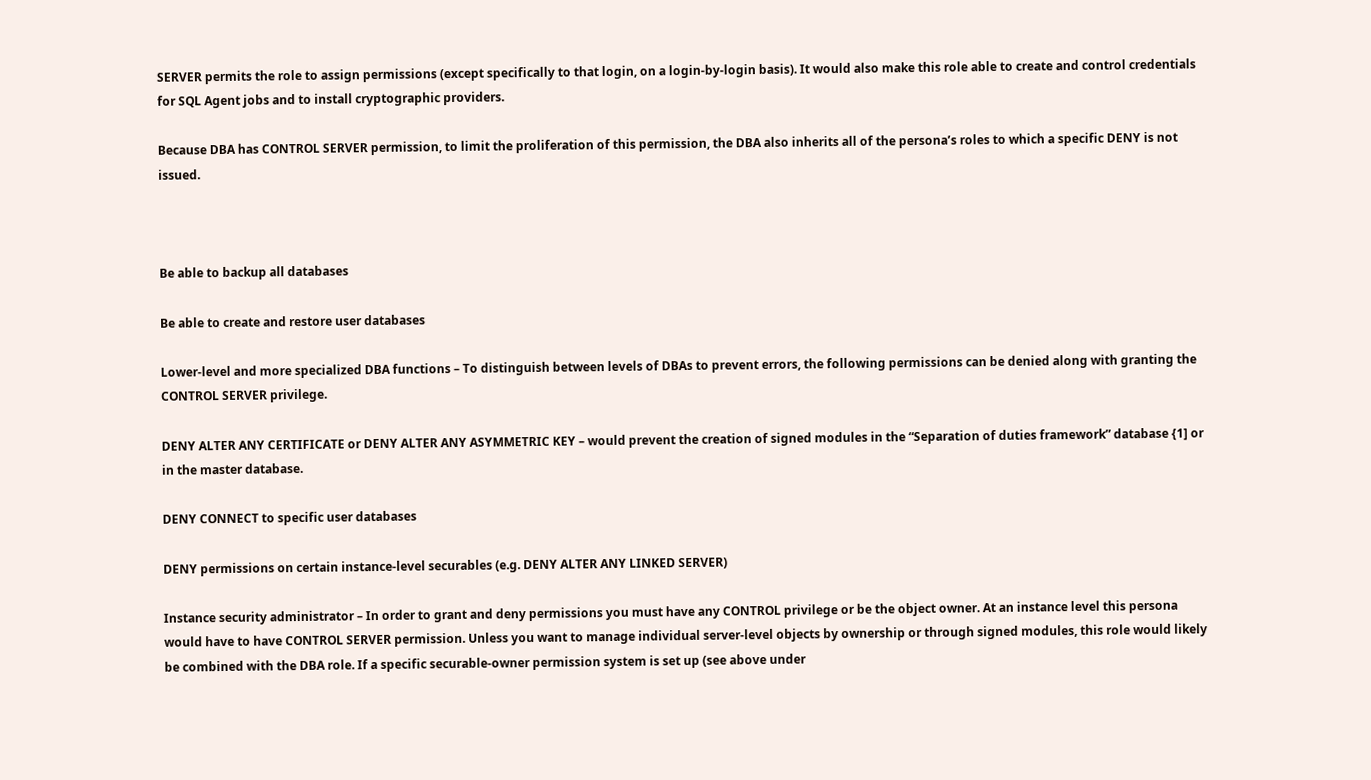SERVER permits the role to assign permissions (except specifically to that login, on a login-by-login basis). It would also make this role able to create and control credentials for SQL Agent jobs and to install cryptographic providers.

Because DBA has CONTROL SERVER permission, to limit the proliferation of this permission, the DBA also inherits all of the persona’s roles to which a specific DENY is not issued.



Be able to backup all databases

Be able to create and restore user databases

Lower-level and more specialized DBA functions – To distinguish between levels of DBAs to prevent errors, the following permissions can be denied along with granting the CONTROL SERVER privilege.

DENY ALTER ANY CERTIFICATE or DENY ALTER ANY ASYMMETRIC KEY – would prevent the creation of signed modules in the “Separation of duties framework” database {1] or in the master database.

DENY CONNECT to specific user databases

DENY permissions on certain instance-level securables (e.g. DENY ALTER ANY LINKED SERVER)

Instance security administrator – In order to grant and deny permissions you must have any CONTROL privilege or be the object owner. At an instance level this persona would have to have CONTROL SERVER permission. Unless you want to manage individual server-level objects by ownership or through signed modules, this role would likely be combined with the DBA role. If a specific securable-owner permission system is set up (see above under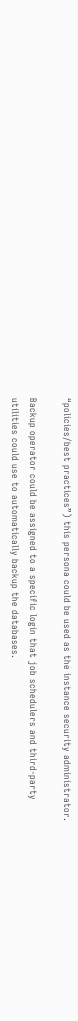“policies/best practices”) this persona could be used as the instance security administrator.

Backup operator could be assigned to a specific login that job schedulers and third-party utilities could use to automatically backup the databases.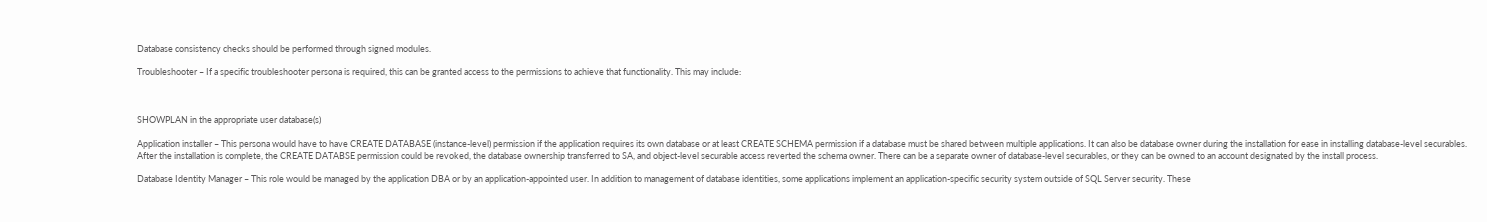Database consistency checks should be performed through signed modules.

Troubleshooter – If a specific troubleshooter persona is required, this can be granted access to the permissions to achieve that functionality. This may include:



SHOWPLAN in the appropriate user database(s)

Application installer – This persona would have to have CREATE DATABASE (instance-level) permission if the application requires its own database or at least CREATE SCHEMA permission if a database must be shared between multiple applications. It can also be database owner during the installation for ease in installing database-level securables. After the installation is complete, the CREATE DATABSE permission could be revoked, the database ownership transferred to SA, and object-level securable access reverted the schema owner. There can be a separate owner of database-level securables, or they can be owned to an account designated by the install process.

Database Identity Manager – This role would be managed by the application DBA or by an application-appointed user. In addition to management of database identities, some applications implement an application-specific security system outside of SQL Server security. These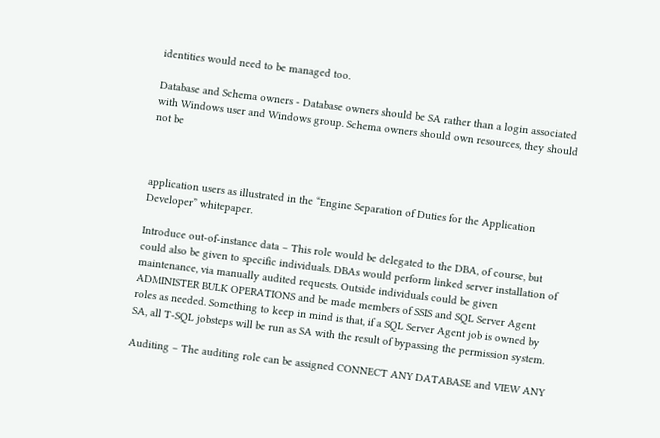identities would need to be managed too.

Database and Schema owners - Database owners should be SA rather than a login associated with Windows user and Windows group. Schema owners should own resources, they should not be



application users as illustrated in the “Engine Separation of Duties for the Application Developer” whitepaper.

Introduce out-of-instance data – This role would be delegated to the DBA, of course, but could also be given to specific individuals. DBAs would perform linked server installation of maintenance, via manually audited requests. Outside individuals could be given ADMINISTER BULK OPERATIONS and be made members of SSIS and SQL Server Agent roles as needed. Something to keep in mind is that, if a SQL Server Agent job is owned by SA, all T-SQL jobsteps will be run as SA with the result of bypassing the permission system.

Auditing – The auditing role can be assigned CONNECT ANY DATABASE and VIEW ANY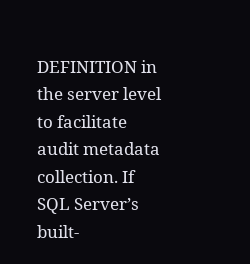DEFINITION in the server level to facilitate audit metadata collection. If SQL Server’s built-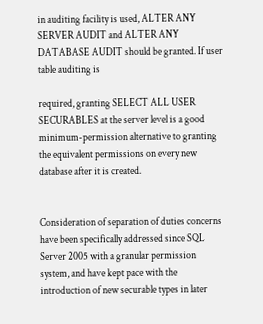in auditing facility is used, ALTER ANY SERVER AUDIT and ALTER ANY DATABASE AUDIT should be granted. If user table auditing is

required, granting SELECT ALL USER SECURABLES at the server level is a good minimum-permission alternative to granting the equivalent permissions on every new database after it is created.


Consideration of separation of duties concerns have been specifically addressed since SQL Server 2005 with a granular permission system, and have kept pace with the introduction of new securable types in later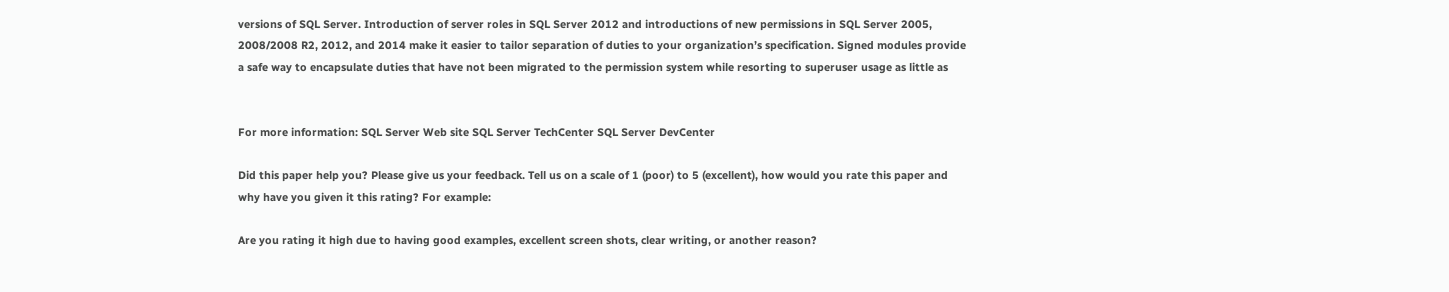versions of SQL Server. Introduction of server roles in SQL Server 2012 and introductions of new permissions in SQL Server 2005, 2008/2008 R2, 2012, and 2014 make it easier to tailor separation of duties to your organization’s specification. Signed modules provide a safe way to encapsulate duties that have not been migrated to the permission system while resorting to superuser usage as little as


For more information: SQL Server Web site SQL Server TechCenter SQL Server DevCenter

Did this paper help you? Please give us your feedback. Tell us on a scale of 1 (poor) to 5 (excellent), how would you rate this paper and why have you given it this rating? For example:

Are you rating it high due to having good examples, excellent screen shots, clear writing, or another reason?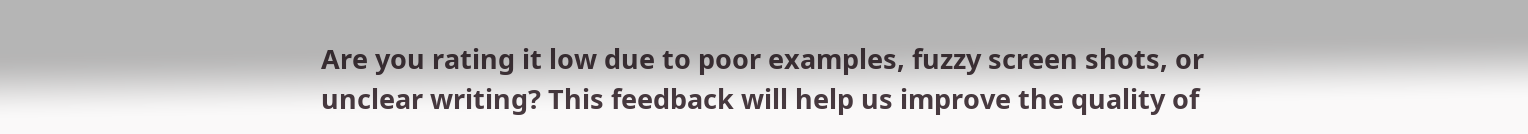Are you rating it low due to poor examples, fuzzy screen shots, or unclear writing? This feedback will help us improve the quality of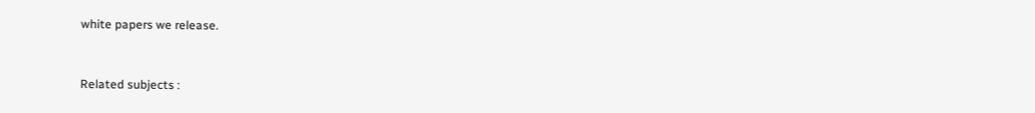white papers we release.



Related subjects :